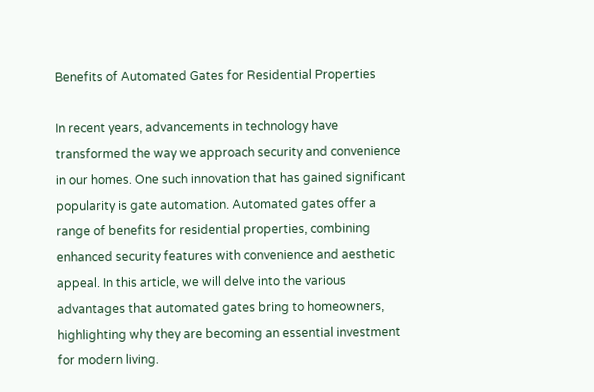Benefits of Automated Gates for Residential Properties

In recent years, advancements in technology have transformed the way we approach security and convenience in our homes. One such innovation that has gained significant popularity is gate automation. Automated gates offer a range of benefits for residential properties, combining enhanced security features with convenience and aesthetic appeal. In this article, we will delve into the various advantages that automated gates bring to homeowners, highlighting why they are becoming an essential investment for modern living.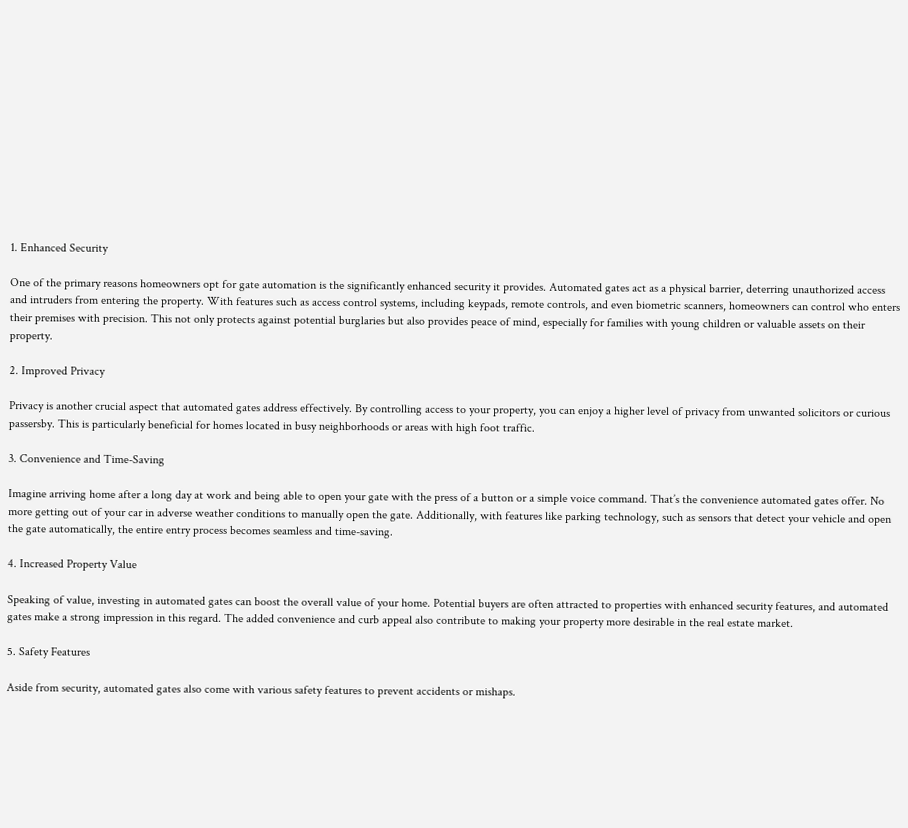1. Enhanced Security

One of the primary reasons homeowners opt for gate automation is the significantly enhanced security it provides. Automated gates act as a physical barrier, deterring unauthorized access and intruders from entering the property. With features such as access control systems, including keypads, remote controls, and even biometric scanners, homeowners can control who enters their premises with precision. This not only protects against potential burglaries but also provides peace of mind, especially for families with young children or valuable assets on their property.

2. Improved Privacy

Privacy is another crucial aspect that automated gates address effectively. By controlling access to your property, you can enjoy a higher level of privacy from unwanted solicitors or curious passersby. This is particularly beneficial for homes located in busy neighborhoods or areas with high foot traffic.

3. Convenience and Time-Saving

Imagine arriving home after a long day at work and being able to open your gate with the press of a button or a simple voice command. That’s the convenience automated gates offer. No more getting out of your car in adverse weather conditions to manually open the gate. Additionally, with features like parking technology, such as sensors that detect your vehicle and open the gate automatically, the entire entry process becomes seamless and time-saving.

4. Increased Property Value

Speaking of value, investing in automated gates can boost the overall value of your home. Potential buyers are often attracted to properties with enhanced security features, and automated gates make a strong impression in this regard. The added convenience and curb appeal also contribute to making your property more desirable in the real estate market.

5. Safety Features

Aside from security, automated gates also come with various safety features to prevent accidents or mishaps.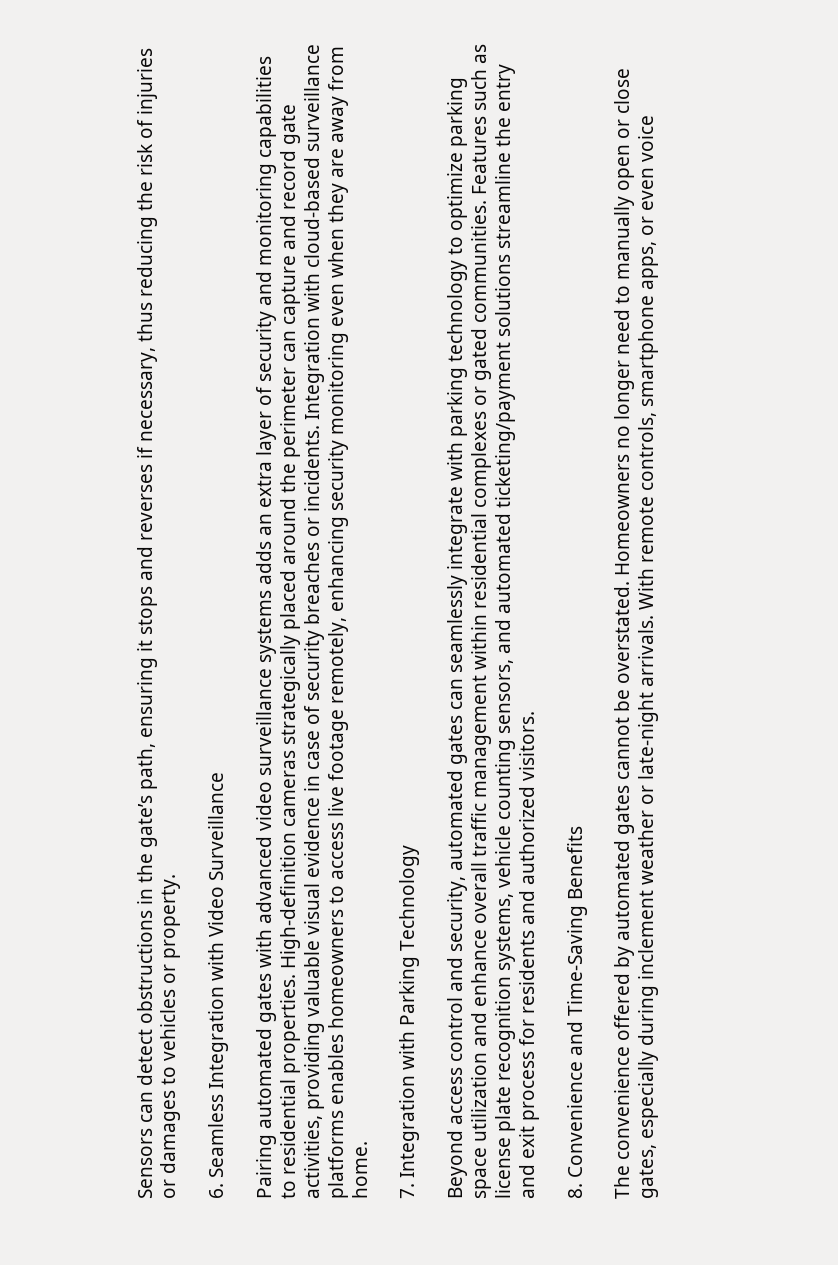Sensors can detect obstructions in the gate’s path, ensuring it stops and reverses if necessary, thus reducing the risk of injuries or damages to vehicles or property.

6. Seamless Integration with Video Surveillance

Pairing automated gates with advanced video surveillance systems adds an extra layer of security and monitoring capabilities to residential properties. High-definition cameras strategically placed around the perimeter can capture and record gate activities, providing valuable visual evidence in case of security breaches or incidents. Integration with cloud-based surveillance platforms enables homeowners to access live footage remotely, enhancing security monitoring even when they are away from home.

7. Integration with Parking Technology

Beyond access control and security, automated gates can seamlessly integrate with parking technology to optimize parking space utilization and enhance overall traffic management within residential complexes or gated communities. Features such as license plate recognition systems, vehicle counting sensors, and automated ticketing/payment solutions streamline the entry and exit process for residents and authorized visitors.

8. Convenience and Time-Saving Benefits

The convenience offered by automated gates cannot be overstated. Homeowners no longer need to manually open or close gates, especially during inclement weather or late-night arrivals. With remote controls, smartphone apps, or even voice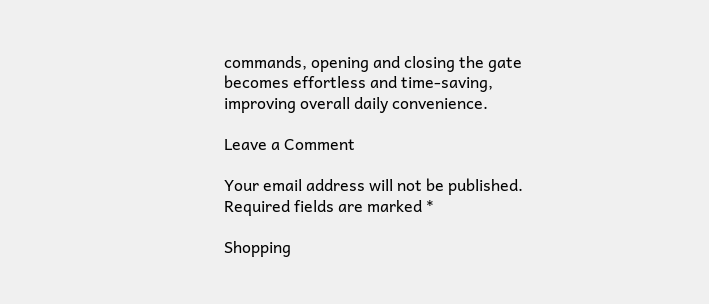commands, opening and closing the gate becomes effortless and time-saving, improving overall daily convenience.

Leave a Comment

Your email address will not be published. Required fields are marked *

Shopping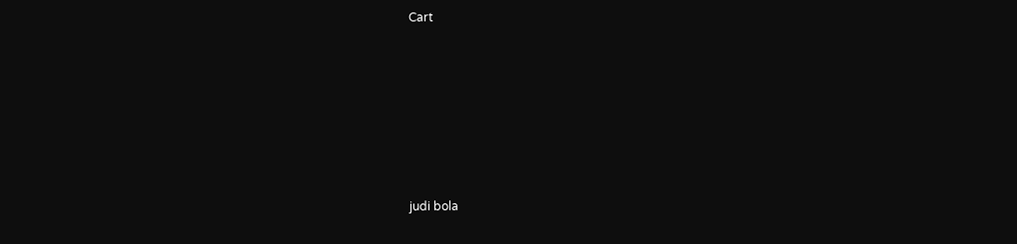Cart








judi bola